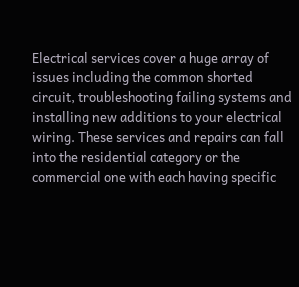Electrical services cover a huge array of issues including the common shorted circuit, troubleshooting failing systems and installing new additions to your electrical wiring. These services and repairs can fall into the residential category or the commercial one with each having specific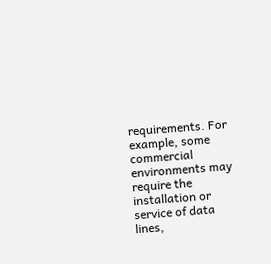requirements. For example, some commercial environments may require the installation or service of data lines,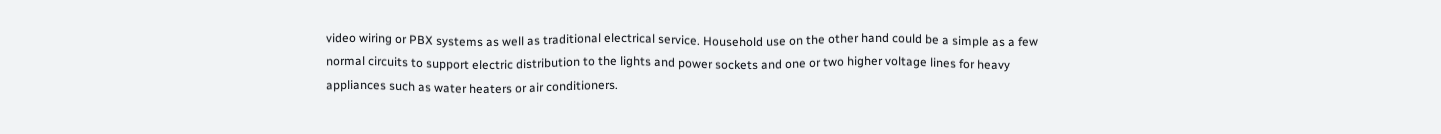video wiring or PBX systems as well as traditional electrical service. Household use on the other hand could be a simple as a few normal circuits to support electric distribution to the lights and power sockets and one or two higher voltage lines for heavy appliances such as water heaters or air conditioners.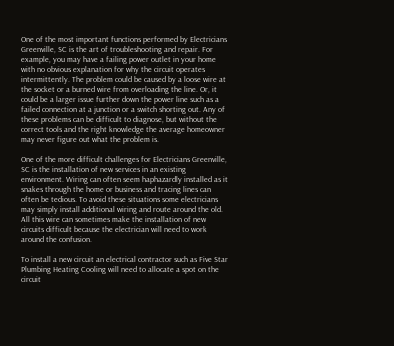One of the most important functions performed by Electricians Greenville, SC is the art of troubleshooting and repair. For example, you may have a failing power outlet in your home with no obvious explanation for why the circuit operates intermittently. The problem could be caused by a loose wire at the socket or a burned wire from overloading the line. Or, it could be a larger issue further down the power line such as a failed connection at a junction or a switch shorting out. Any of these problems can be difficult to diagnose, but without the correct tools and the right knowledge the average homeowner may never figure out what the problem is.

One of the more difficult challenges for Electricians Greenville, SC is the installation of new services in an existing environment. Wiring can often seem haphazardly installed as it snakes through the home or business and tracing lines can often be tedious. To avoid these situations some electricians may simply install additional wiring and route around the old. All this wire can sometimes make the installation of new circuits difficult because the electrician will need to work around the confusion.

To install a new circuit an electrical contractor such as Five Star Plumbing Heating Cooling will need to allocate a spot on the circuit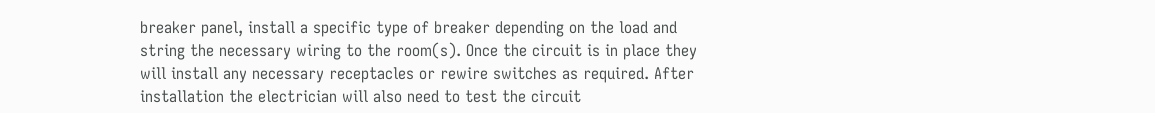breaker panel, install a specific type of breaker depending on the load and string the necessary wiring to the room(s). Once the circuit is in place they will install any necessary receptacles or rewire switches as required. After installation the electrician will also need to test the circuit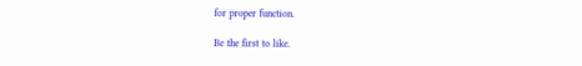for proper function.

Be the first to like.